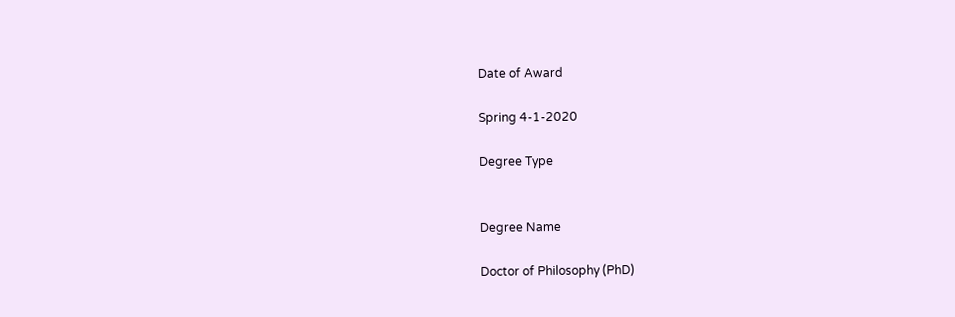Date of Award

Spring 4-1-2020

Degree Type


Degree Name

Doctor of Philosophy (PhD)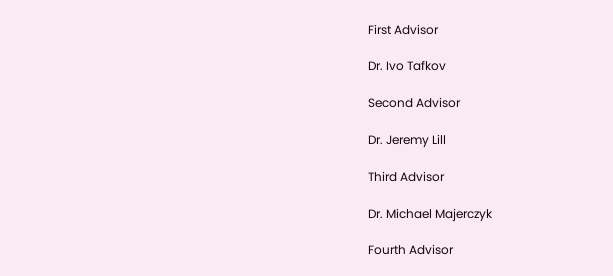First Advisor

Dr. Ivo Tafkov

Second Advisor

Dr. Jeremy Lill

Third Advisor

Dr. Michael Majerczyk

Fourth Advisor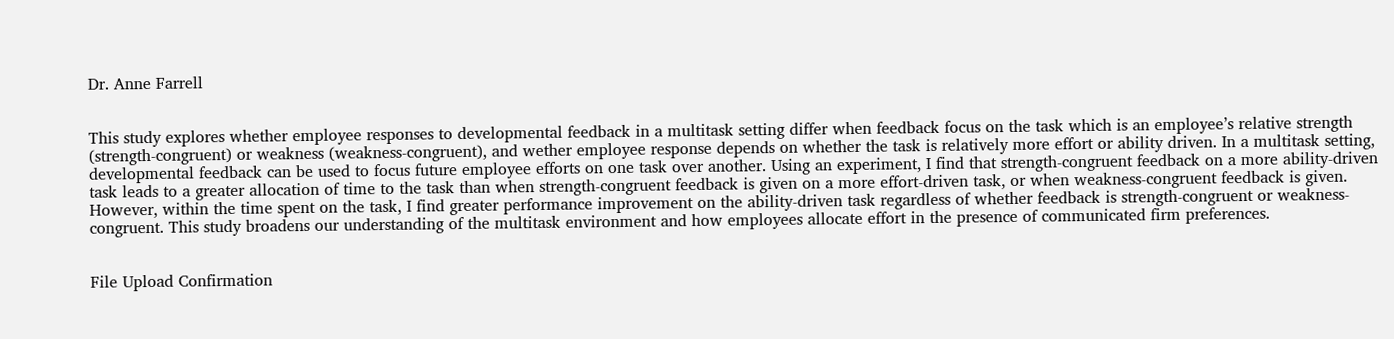Dr. Anne Farrell


This study explores whether employee responses to developmental feedback in a multitask setting differ when feedback focus on the task which is an employee’s relative strength (strength-congruent) or weakness (weakness-congruent), and wether employee response depends on whether the task is relatively more effort or ability driven. In a multitask setting, developmental feedback can be used to focus future employee efforts on one task over another. Using an experiment, I find that strength-congruent feedback on a more ability-driven task leads to a greater allocation of time to the task than when strength-congruent feedback is given on a more effort-driven task, or when weakness-congruent feedback is given. However, within the time spent on the task, I find greater performance improvement on the ability-driven task regardless of whether feedback is strength-congruent or weakness-congruent. This study broadens our understanding of the multitask environment and how employees allocate effort in the presence of communicated firm preferences.


File Upload Confirmation